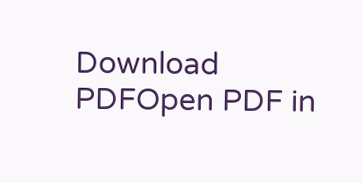Download PDFOpen PDF in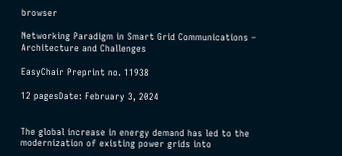browser

Networking Paradigm in Smart Grid Communications – Architecture and Challenges

EasyChair Preprint no. 11938

12 pagesDate: February 3, 2024


The global increase in energy demand has led to the modernization of existing power grids into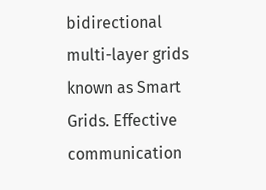bidirectional multi-layer grids known as Smart Grids. Effective communication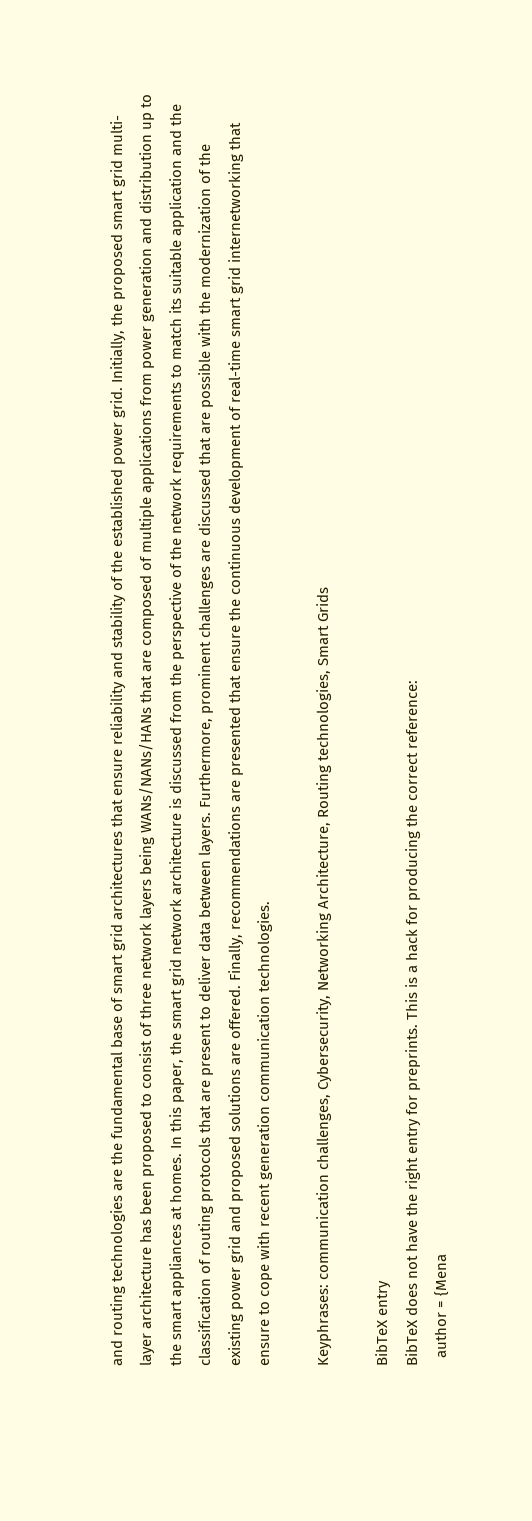and routing technologies are the fundamental base of smart grid architectures that ensure reliability and stability of the established power grid. Initially, the proposed smart grid multi-layer architecture has been proposed to consist of three network layers being WANs/NANs/HANs that are composed of multiple applications from power generation and distribution up to the smart appliances at homes. In this paper, the smart grid network architecture is discussed from the perspective of the network requirements to match its suitable application and the classification of routing protocols that are present to deliver data between layers. Furthermore, prominent challenges are discussed that are possible with the modernization of the existing power grid and proposed solutions are offered. Finally, recommendations are presented that ensure the continuous development of real-time smart grid internetworking that ensure to cope with recent generation communication technologies.

Keyphrases: communication challenges, Cybersecurity, Networking Architecture, Routing technologies, Smart Grids

BibTeX entry
BibTeX does not have the right entry for preprints. This is a hack for producing the correct reference:
  author = {Mena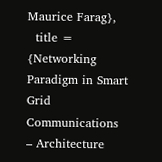Maurice Farag},
  title = {Networking Paradigm in Smart Grid Communications – Architecture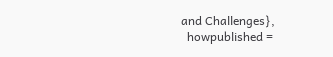and Challenges},
  howpublished =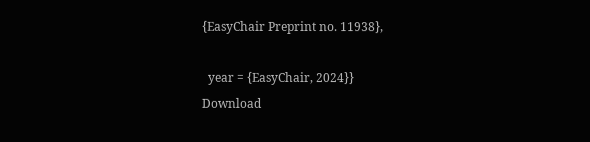{EasyChair Preprint no. 11938},

  year = {EasyChair, 2024}}
Download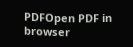PDFOpen PDF in browser